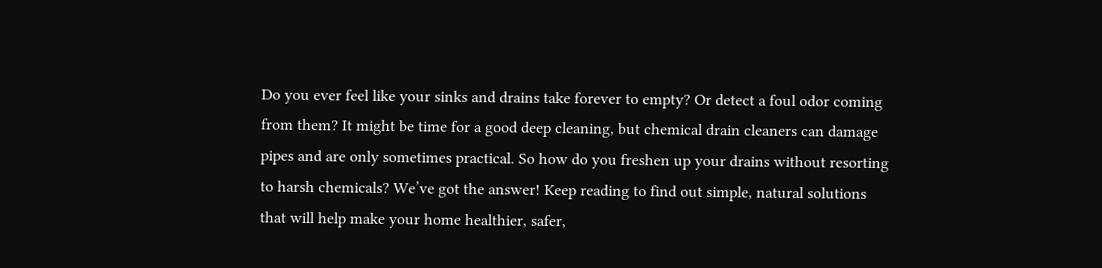Do you ever feel like your sinks and drains take forever to empty? Or detect a foul odor coming from them? It might be time for a good deep cleaning, but chemical drain cleaners can damage pipes and are only sometimes practical. So how do you freshen up your drains without resorting to harsh chemicals? We’ve got the answer! Keep reading to find out simple, natural solutions that will help make your home healthier, safer,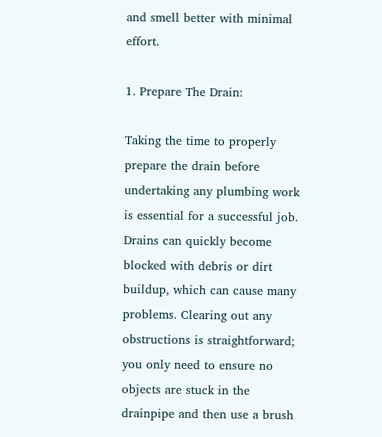and smell better with minimal effort.

1. Prepare The Drain:

Taking the time to properly prepare the drain before undertaking any plumbing work is essential for a successful job. Drains can quickly become blocked with debris or dirt buildup, which can cause many problems. Clearing out any obstructions is straightforward; you only need to ensure no objects are stuck in the drainpipe and then use a brush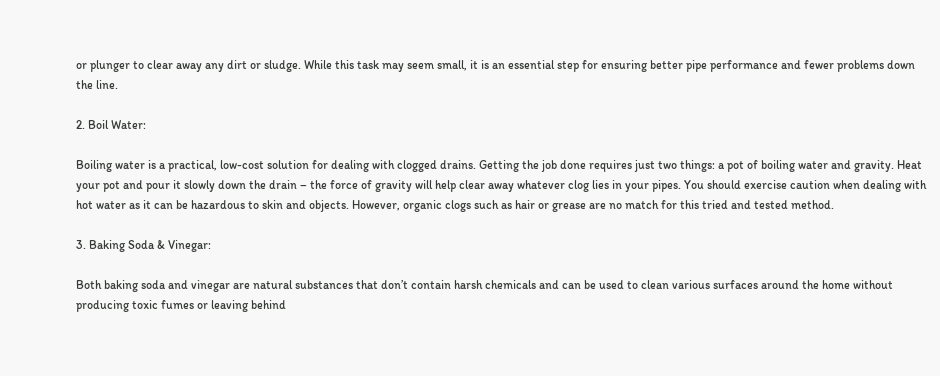or plunger to clear away any dirt or sludge. While this task may seem small, it is an essential step for ensuring better pipe performance and fewer problems down the line.

2. Boil Water:

Boiling water is a practical, low-cost solution for dealing with clogged drains. Getting the job done requires just two things: a pot of boiling water and gravity. Heat your pot and pour it slowly down the drain – the force of gravity will help clear away whatever clog lies in your pipes. You should exercise caution when dealing with hot water as it can be hazardous to skin and objects. However, organic clogs such as hair or grease are no match for this tried and tested method.

3. Baking Soda & Vinegar:

Both baking soda and vinegar are natural substances that don’t contain harsh chemicals and can be used to clean various surfaces around the home without producing toxic fumes or leaving behind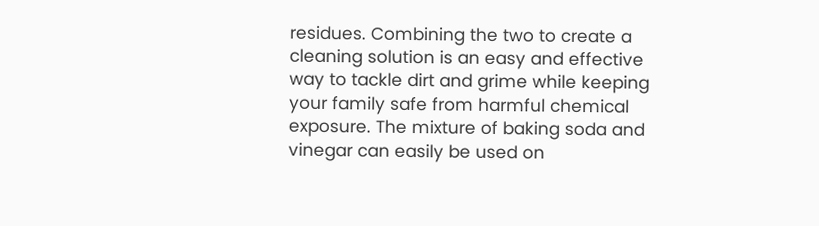residues. Combining the two to create a cleaning solution is an easy and effective way to tackle dirt and grime while keeping your family safe from harmful chemical exposure. The mixture of baking soda and vinegar can easily be used on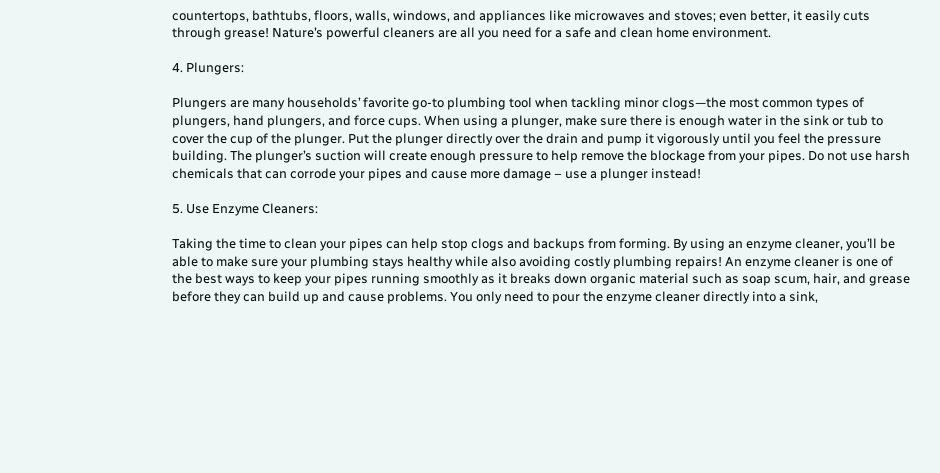countertops, bathtubs, floors, walls, windows, and appliances like microwaves and stoves; even better, it easily cuts through grease! Nature’s powerful cleaners are all you need for a safe and clean home environment.

4. Plungers:

Plungers are many households’ favorite go-to plumbing tool when tackling minor clogs—the most common types of plungers, hand plungers, and force cups. When using a plunger, make sure there is enough water in the sink or tub to cover the cup of the plunger. Put the plunger directly over the drain and pump it vigorously until you feel the pressure building. The plunger’s suction will create enough pressure to help remove the blockage from your pipes. Do not use harsh chemicals that can corrode your pipes and cause more damage – use a plunger instead!

5. Use Enzyme Cleaners:

Taking the time to clean your pipes can help stop clogs and backups from forming. By using an enzyme cleaner, you’ll be able to make sure your plumbing stays healthy while also avoiding costly plumbing repairs! An enzyme cleaner is one of the best ways to keep your pipes running smoothly as it breaks down organic material such as soap scum, hair, and grease before they can build up and cause problems. You only need to pour the enzyme cleaner directly into a sink,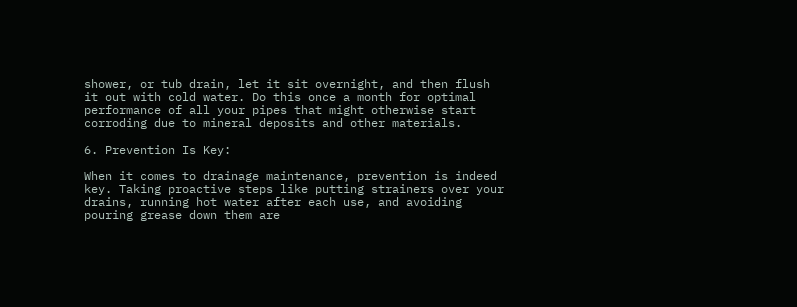shower, or tub drain, let it sit overnight, and then flush it out with cold water. Do this once a month for optimal performance of all your pipes that might otherwise start corroding due to mineral deposits and other materials.

6. Prevention Is Key:

When it comes to drainage maintenance, prevention is indeed key. Taking proactive steps like putting strainers over your drains, running hot water after each use, and avoiding pouring grease down them are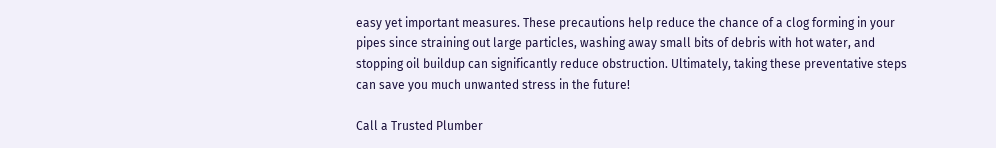easy yet important measures. These precautions help reduce the chance of a clog forming in your pipes since straining out large particles, washing away small bits of debris with hot water, and stopping oil buildup can significantly reduce obstruction. Ultimately, taking these preventative steps can save you much unwanted stress in the future!

Call a Trusted Plumber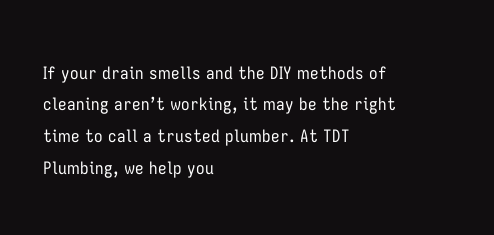If your drain smells and the DIY methods of cleaning aren’t working, it may be the right time to call a trusted plumber. At TDT Plumbing, we help you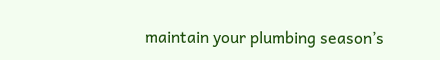maintain your plumbing season’s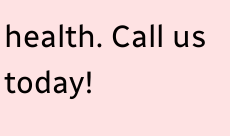health. Call us today!